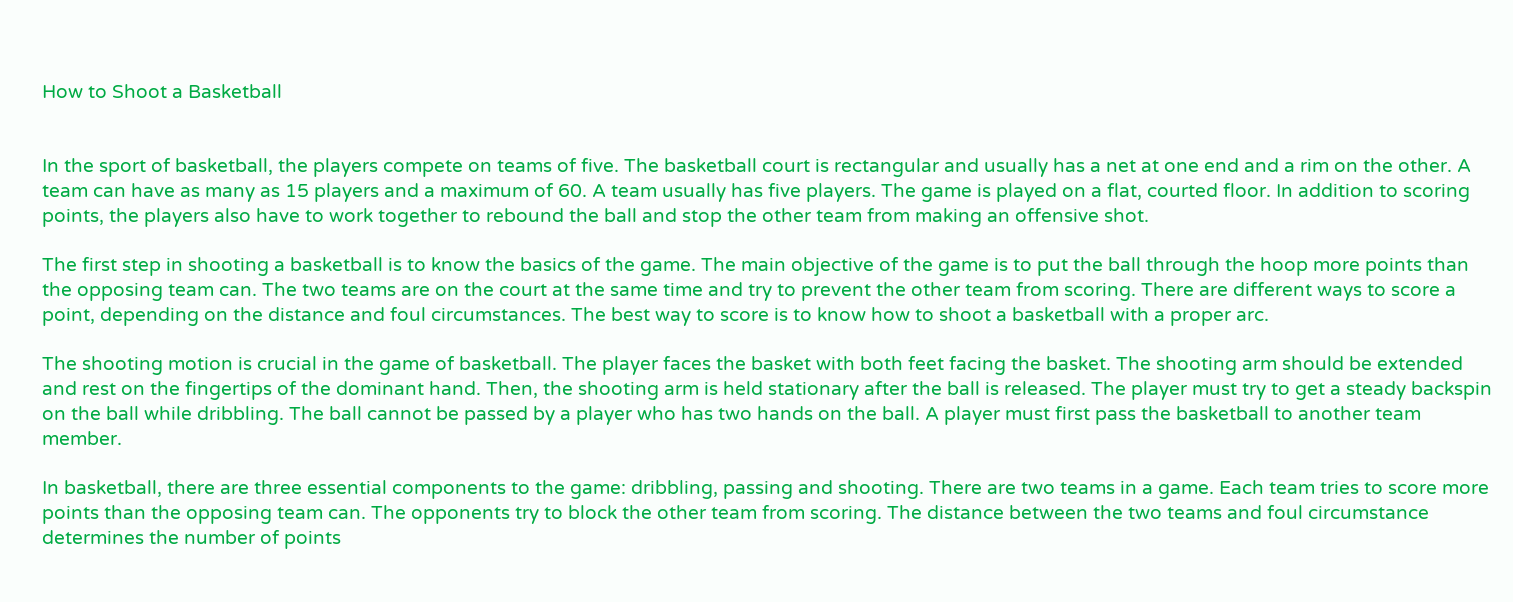How to Shoot a Basketball


In the sport of basketball, the players compete on teams of five. The basketball court is rectangular and usually has a net at one end and a rim on the other. A team can have as many as 15 players and a maximum of 60. A team usually has five players. The game is played on a flat, courted floor. In addition to scoring points, the players also have to work together to rebound the ball and stop the other team from making an offensive shot.

The first step in shooting a basketball is to know the basics of the game. The main objective of the game is to put the ball through the hoop more points than the opposing team can. The two teams are on the court at the same time and try to prevent the other team from scoring. There are different ways to score a point, depending on the distance and foul circumstances. The best way to score is to know how to shoot a basketball with a proper arc.

The shooting motion is crucial in the game of basketball. The player faces the basket with both feet facing the basket. The shooting arm should be extended and rest on the fingertips of the dominant hand. Then, the shooting arm is held stationary after the ball is released. The player must try to get a steady backspin on the ball while dribbling. The ball cannot be passed by a player who has two hands on the ball. A player must first pass the basketball to another team member.

In basketball, there are three essential components to the game: dribbling, passing and shooting. There are two teams in a game. Each team tries to score more points than the opposing team can. The opponents try to block the other team from scoring. The distance between the two teams and foul circumstance determines the number of points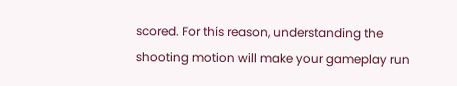scored. For this reason, understanding the shooting motion will make your gameplay run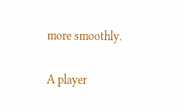more smoothly.

A player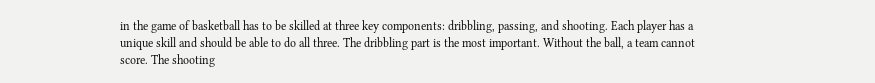in the game of basketball has to be skilled at three key components: dribbling, passing, and shooting. Each player has a unique skill and should be able to do all three. The dribbling part is the most important. Without the ball, a team cannot score. The shooting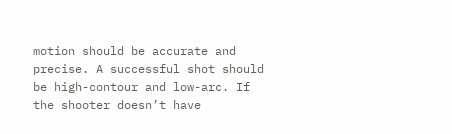motion should be accurate and precise. A successful shot should be high-contour and low-arc. If the shooter doesn’t have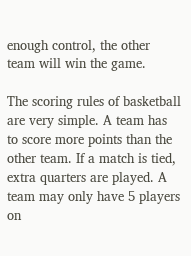enough control, the other team will win the game.

The scoring rules of basketball are very simple. A team has to score more points than the other team. If a match is tied, extra quarters are played. A team may only have 5 players on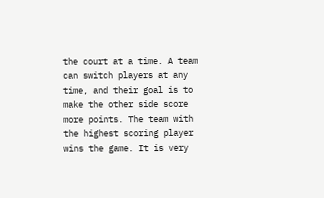the court at a time. A team can switch players at any time, and their goal is to make the other side score more points. The team with the highest scoring player wins the game. It is very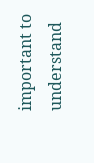important to understand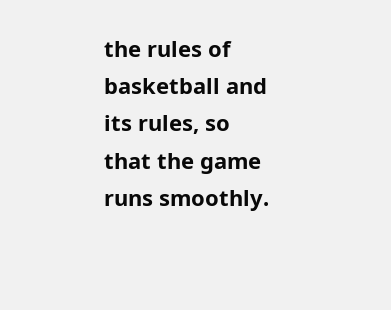the rules of basketball and its rules, so that the game runs smoothly.